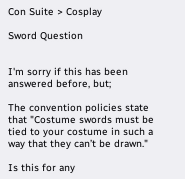Con Suite > Cosplay

Sword Question


I'm sorry if this has been answered before, but;

The convention policies state that "Costume swords must be tied to your costume in such a way that they can’t be drawn."

Is this for any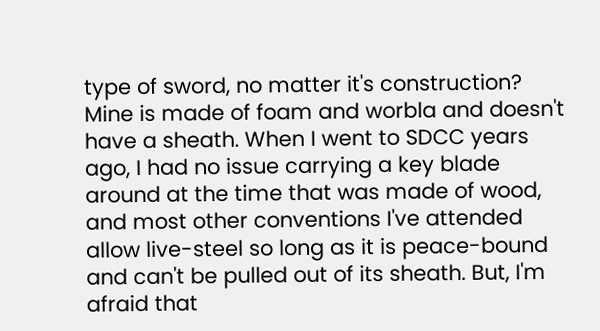type of sword, no matter it's construction? Mine is made of foam and worbla and doesn't have a sheath. When I went to SDCC years ago, I had no issue carrying a key blade around at the time that was made of wood, and most other conventions I've attended allow live-steel so long as it is peace-bound and can't be pulled out of its sheath. But, I'm afraid that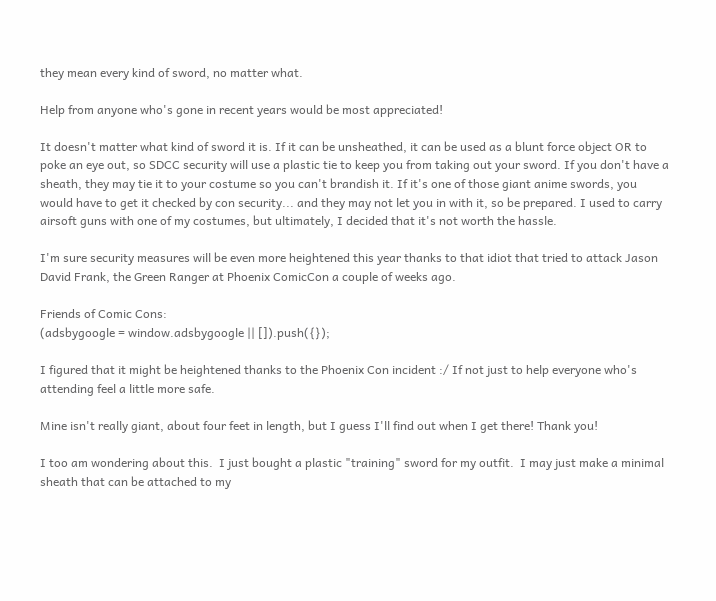they mean every kind of sword, no matter what.

Help from anyone who's gone in recent years would be most appreciated!

It doesn't matter what kind of sword it is. If it can be unsheathed, it can be used as a blunt force object OR to poke an eye out, so SDCC security will use a plastic tie to keep you from taking out your sword. If you don't have a sheath, they may tie it to your costume so you can't brandish it. If it's one of those giant anime swords, you would have to get it checked by con security... and they may not let you in with it, so be prepared. I used to carry airsoft guns with one of my costumes, but ultimately, I decided that it's not worth the hassle.

I'm sure security measures will be even more heightened this year thanks to that idiot that tried to attack Jason David Frank, the Green Ranger at Phoenix ComicCon a couple of weeks ago.

Friends of Comic Cons:
(adsbygoogle = window.adsbygoogle || []).push({});

I figured that it might be heightened thanks to the Phoenix Con incident :/ If not just to help everyone who's attending feel a little more safe.

Mine isn't really giant, about four feet in length, but I guess I'll find out when I get there! Thank you!

I too am wondering about this.  I just bought a plastic "training" sword for my outfit.  I may just make a minimal sheath that can be attached to my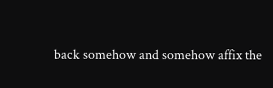back somehow and somehow affix the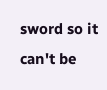sword so it can't be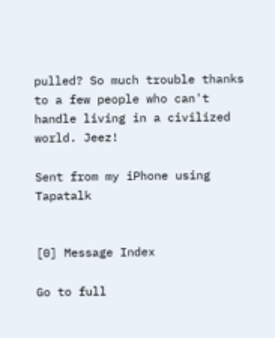pulled? So much trouble thanks to a few people who can't handle living in a civilized world. Jeez!

Sent from my iPhone using Tapatalk


[0] Message Index

Go to full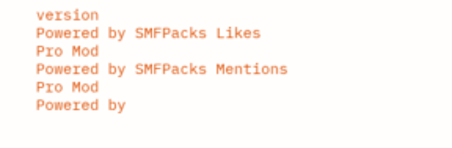version
Powered by SMFPacks Likes Pro Mod
Powered by SMFPacks Mentions Pro Mod
Powered by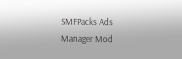SMFPacks Ads Manager Mod